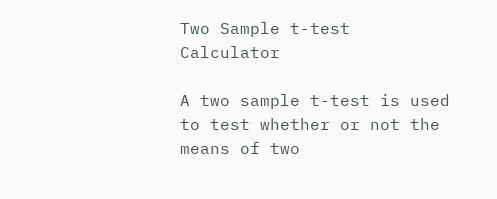Two Sample t-test Calculator

A two sample t-test is used to test whether or not the means of two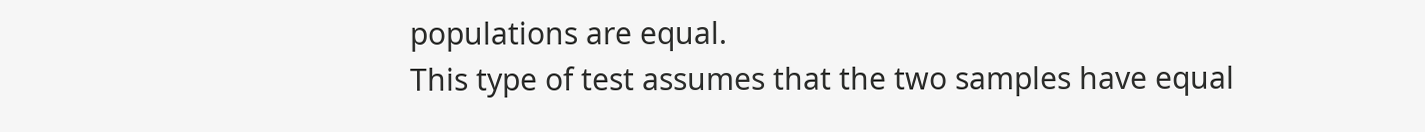populations are equal.
This type of test assumes that the two samples have equal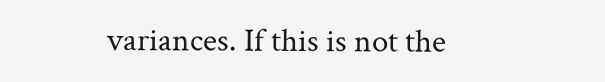variances. If this is not the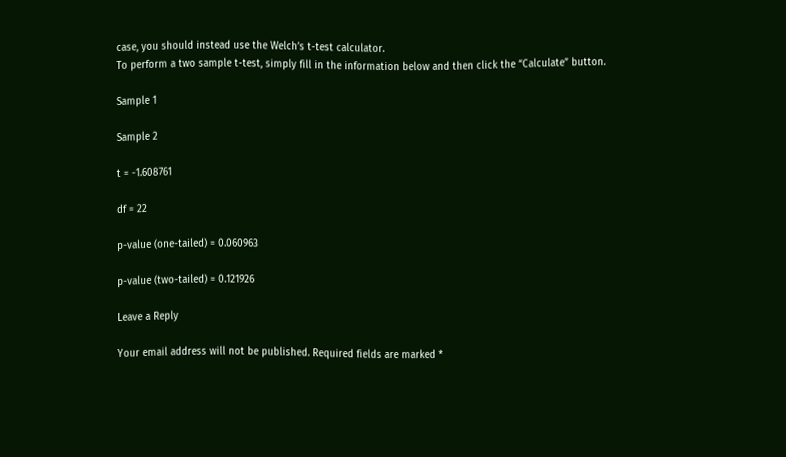case, you should instead use the Welch’s t-test calculator.
To perform a two sample t-test, simply fill in the information below and then click the “Calculate” button.

Sample 1

Sample 2

t = -1.608761

df = 22

p-value (one-tailed) = 0.060963

p-value (two-tailed) = 0.121926

Leave a Reply

Your email address will not be published. Required fields are marked *